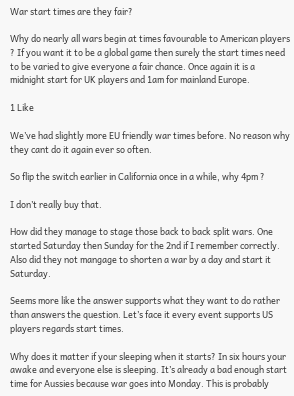War start times are they fair?

Why do nearly all wars begin at times favourable to American players ? If you want it to be a global game then surely the start times need to be varied to give everyone a fair chance. Once again it is a midnight start for UK players and 1am for mainland Europe.

1 Like

We’ve had slightly more EU friendly war times before. No reason why they cant do it again ever so often.

So flip the switch earlier in California once in a while, why 4pm ?

I don’t really buy that.

How did they manage to stage those back to back split wars. One started Saturday then Sunday for the 2nd if I remember correctly. Also did they not mangage to shorten a war by a day and start it Saturday.

Seems more like the answer supports what they want to do rather than answers the question. Let’s face it every event supports US players regards start times.

Why does it matter if your sleeping when it starts? In six hours your awake and everyone else is sleeping. It’s already a bad enough start time for Aussies because war goes into Monday. This is probably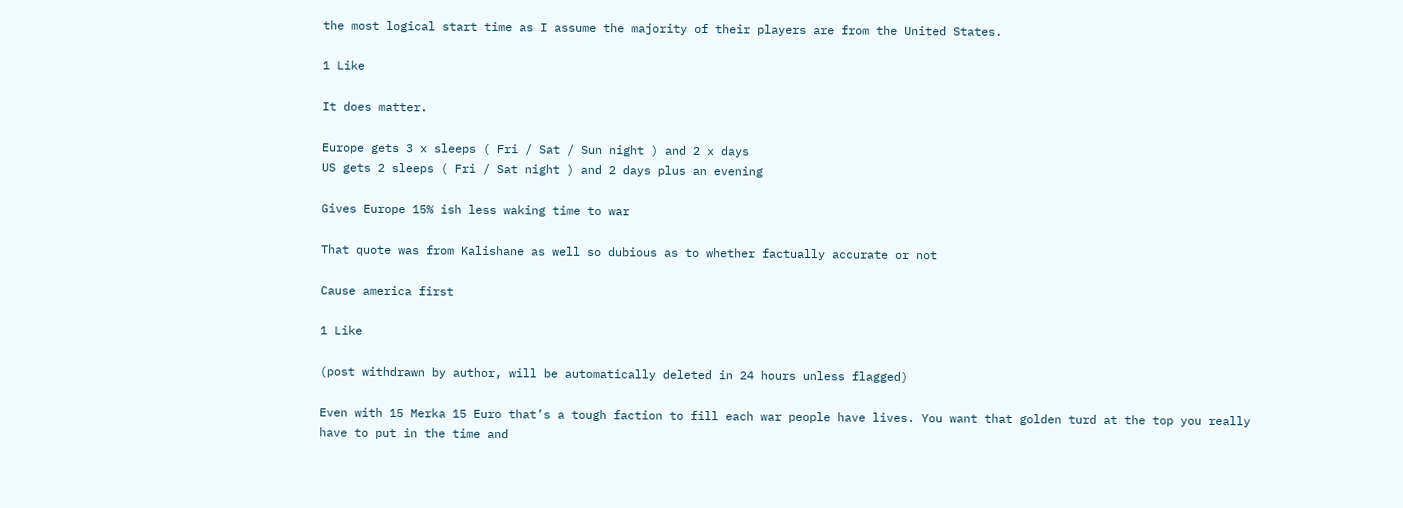the most logical start time as I assume the majority of their players are from the United States.

1 Like

It does matter.

Europe gets 3 x sleeps ( Fri / Sat / Sun night ) and 2 x days
US gets 2 sleeps ( Fri / Sat night ) and 2 days plus an evening

Gives Europe 15% ish less waking time to war

That quote was from Kalishane as well so dubious as to whether factually accurate or not

Cause america first

1 Like

(post withdrawn by author, will be automatically deleted in 24 hours unless flagged)

Even with 15 Merka 15 Euro that’s a tough faction to fill each war people have lives. You want that golden turd at the top you really have to put in the time and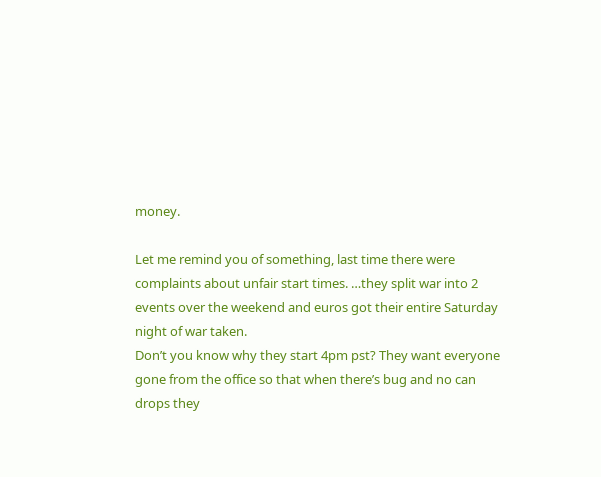money.

Let me remind you of something, last time there were complaints about unfair start times. …they split war into 2 events over the weekend and euros got their entire Saturday night of war taken.
Don’t you know why they start 4pm pst? They want everyone gone from the office so that when there’s bug and no can drops they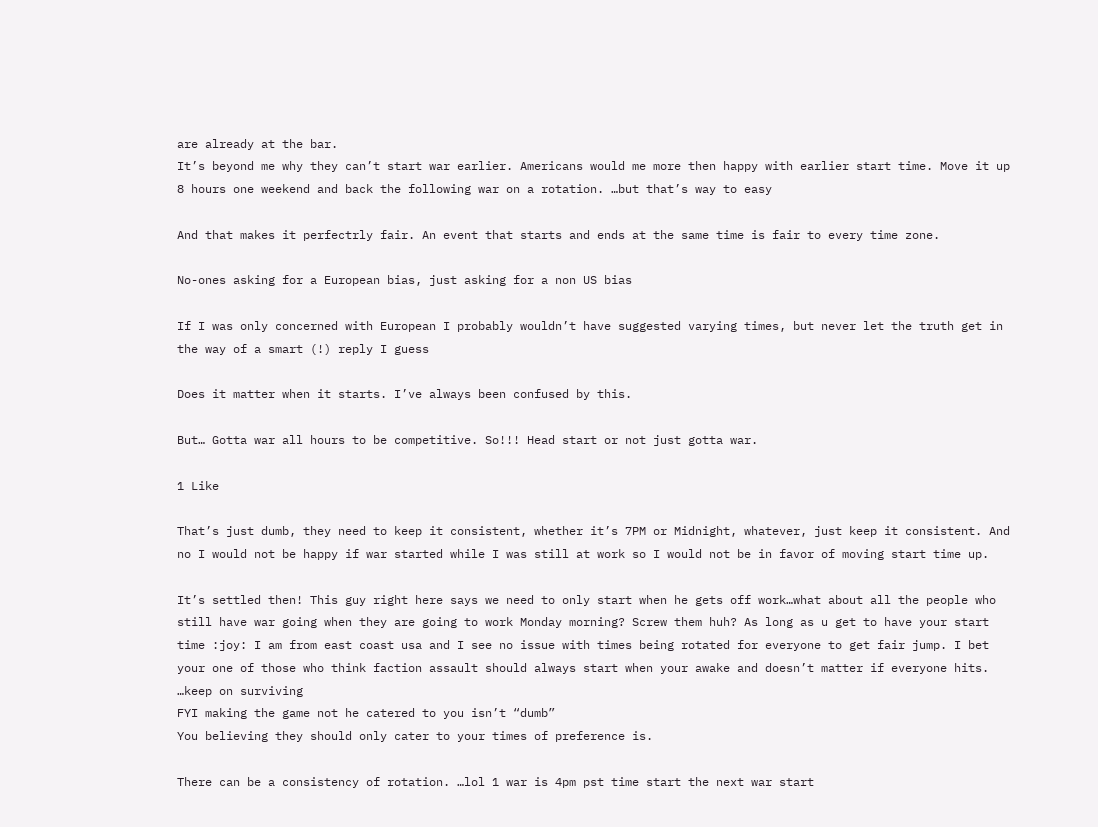are already at the bar.
It’s beyond me why they can’t start war earlier. Americans would me more then happy with earlier start time. Move it up 8 hours one weekend and back the following war on a rotation. …but that’s way to easy

And that makes it perfectrly fair. An event that starts and ends at the same time is fair to every time zone.

No-ones asking for a European bias, just asking for a non US bias

If I was only concerned with European I probably wouldn’t have suggested varying times, but never let the truth get in the way of a smart (!) reply I guess

Does it matter when it starts. I’ve always been confused by this.

But… Gotta war all hours to be competitive. So!!! Head start or not just gotta war.

1 Like

That’s just dumb, they need to keep it consistent, whether it’s 7PM or Midnight, whatever, just keep it consistent. And no I would not be happy if war started while I was still at work so I would not be in favor of moving start time up.

It’s settled then! This guy right here says we need to only start when he gets off work…what about all the people who still have war going when they are going to work Monday morning? Screw them huh? As long as u get to have your start time :joy: I am from east coast usa and I see no issue with times being rotated for everyone to get fair jump. I bet your one of those who think faction assault should always start when your awake and doesn’t matter if everyone hits. …keep on surviving
FYI making the game not he catered to you isn’t “dumb”
You believing they should only cater to your times of preference is.

There can be a consistency of rotation. …lol 1 war is 4pm pst time start the next war start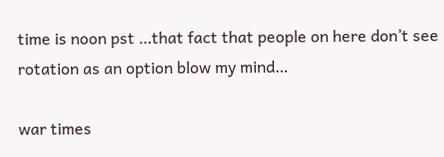time is noon pst …that fact that people on here don’t see rotation as an option blow my mind…

war times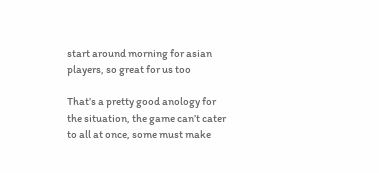start around morning for asian players, so great for us too

That’s a pretty good anology for the situation, the game can’t cater to all at once, some must make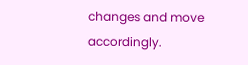changes and move accordingly.